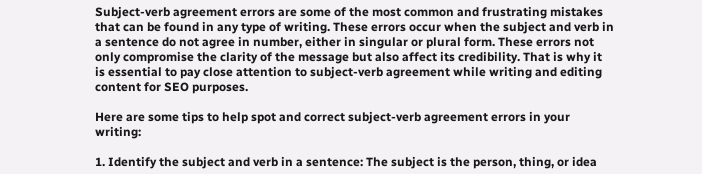Subject-verb agreement errors are some of the most common and frustrating mistakes that can be found in any type of writing. These errors occur when the subject and verb in a sentence do not agree in number, either in singular or plural form. These errors not only compromise the clarity of the message but also affect its credibility. That is why it is essential to pay close attention to subject-verb agreement while writing and editing content for SEO purposes.

Here are some tips to help spot and correct subject-verb agreement errors in your writing:

1. Identify the subject and verb in a sentence: The subject is the person, thing, or idea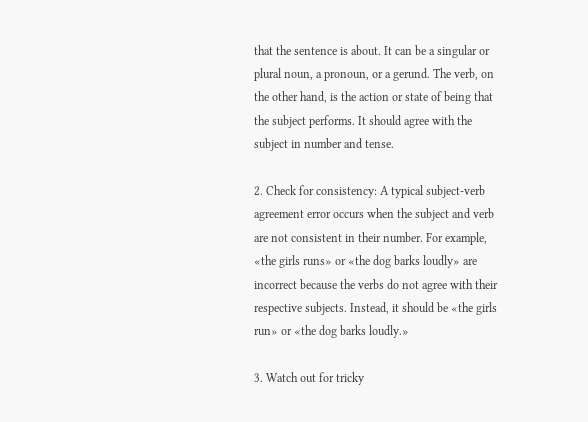that the sentence is about. It can be a singular or plural noun, a pronoun, or a gerund. The verb, on the other hand, is the action or state of being that the subject performs. It should agree with the subject in number and tense.

2. Check for consistency: A typical subject-verb agreement error occurs when the subject and verb are not consistent in their number. For example, «the girls runs» or «the dog barks loudly» are incorrect because the verbs do not agree with their respective subjects. Instead, it should be «the girls run» or «the dog barks loudly.»

3. Watch out for tricky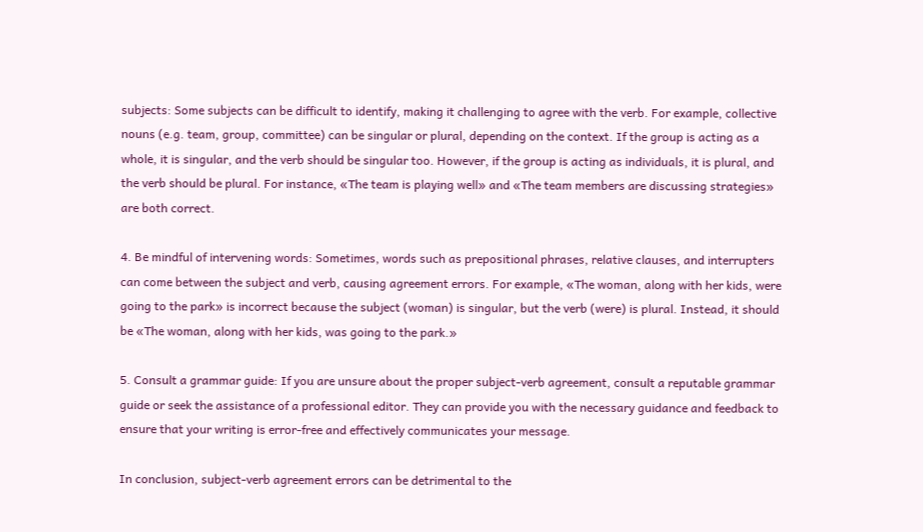subjects: Some subjects can be difficult to identify, making it challenging to agree with the verb. For example, collective nouns (e.g. team, group, committee) can be singular or plural, depending on the context. If the group is acting as a whole, it is singular, and the verb should be singular too. However, if the group is acting as individuals, it is plural, and the verb should be plural. For instance, «The team is playing well» and «The team members are discussing strategies» are both correct.

4. Be mindful of intervening words: Sometimes, words such as prepositional phrases, relative clauses, and interrupters can come between the subject and verb, causing agreement errors. For example, «The woman, along with her kids, were going to the park» is incorrect because the subject (woman) is singular, but the verb (were) is plural. Instead, it should be «The woman, along with her kids, was going to the park.»

5. Consult a grammar guide: If you are unsure about the proper subject-verb agreement, consult a reputable grammar guide or seek the assistance of a professional editor. They can provide you with the necessary guidance and feedback to ensure that your writing is error-free and effectively communicates your message.

In conclusion, subject-verb agreement errors can be detrimental to the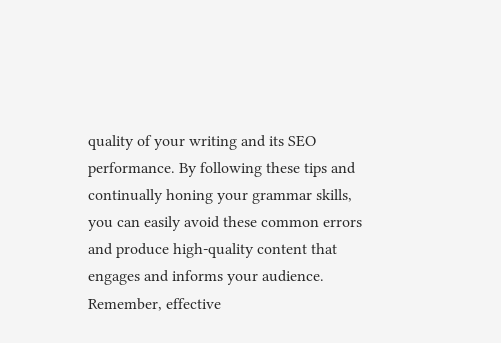quality of your writing and its SEO performance. By following these tips and continually honing your grammar skills, you can easily avoid these common errors and produce high-quality content that engages and informs your audience. Remember, effective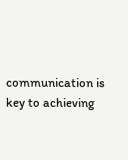communication is key to achieving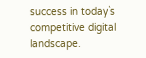success in today`s competitive digital landscape.